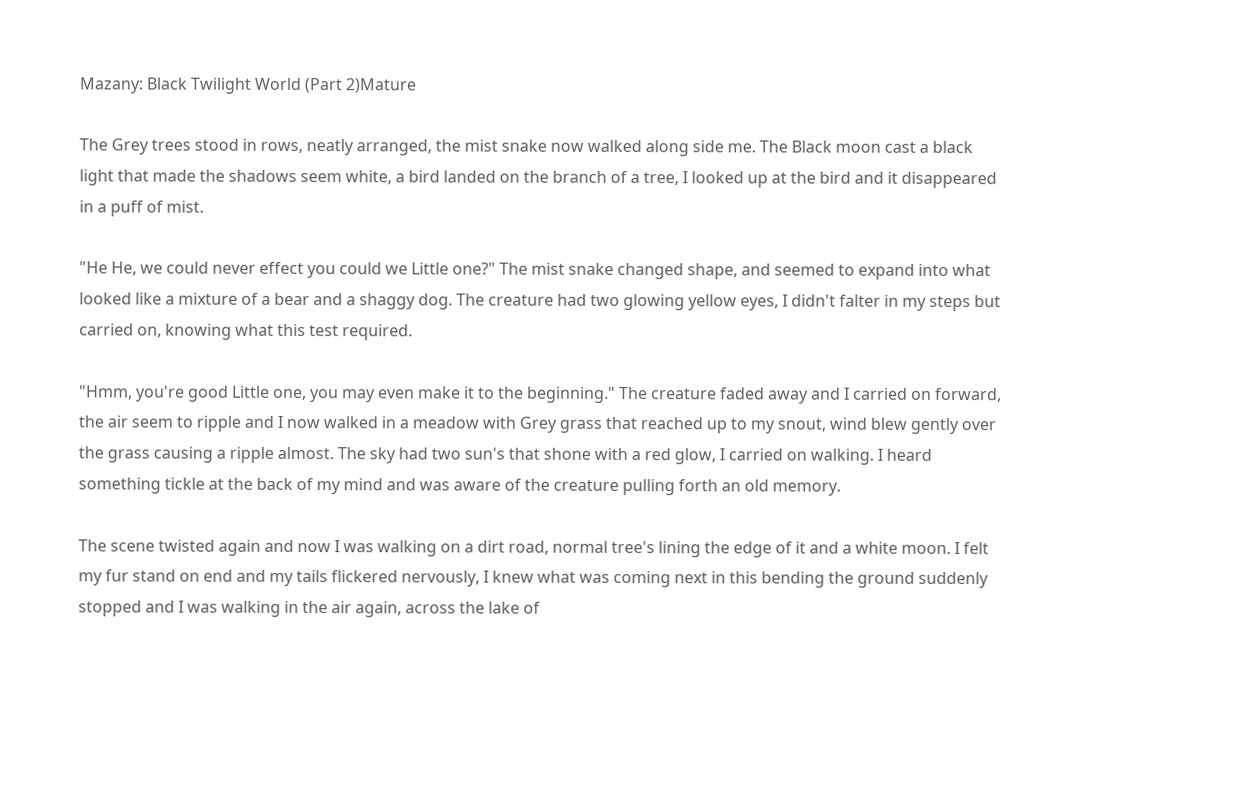Mazany: Black Twilight World (Part 2)Mature

The Grey trees stood in rows, neatly arranged, the mist snake now walked along side me. The Black moon cast a black light that made the shadows seem white, a bird landed on the branch of a tree, I looked up at the bird and it disappeared in a puff of mist.

"He He, we could never effect you could we Little one?" The mist snake changed shape, and seemed to expand into what looked like a mixture of a bear and a shaggy dog. The creature had two glowing yellow eyes, I didn't falter in my steps but carried on, knowing what this test required.

"Hmm, you're good Little one, you may even make it to the beginning." The creature faded away and I carried on forward, the air seem to ripple and I now walked in a meadow with Grey grass that reached up to my snout, wind blew gently over the grass causing a ripple almost. The sky had two sun's that shone with a red glow, I carried on walking. I heard something tickle at the back of my mind and was aware of the creature pulling forth an old memory.

The scene twisted again and now I was walking on a dirt road, normal tree's lining the edge of it and a white moon. I felt my fur stand on end and my tails flickered nervously, I knew what was coming next in this bending the ground suddenly stopped and I was walking in the air again, across the lake of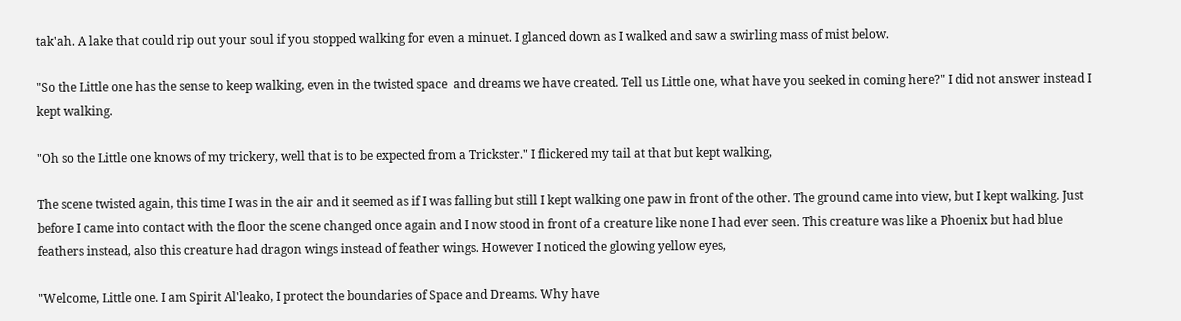tak'ah. A lake that could rip out your soul if you stopped walking for even a minuet. I glanced down as I walked and saw a swirling mass of mist below.

"So the Little one has the sense to keep walking, even in the twisted space  and dreams we have created. Tell us Little one, what have you seeked in coming here?" I did not answer instead I kept walking.

"Oh so the Little one knows of my trickery, well that is to be expected from a Trickster." I flickered my tail at that but kept walking,

The scene twisted again, this time I was in the air and it seemed as if I was falling but still I kept walking one paw in front of the other. The ground came into view, but I kept walking. Just before I came into contact with the floor the scene changed once again and I now stood in front of a creature like none I had ever seen. This creature was like a Phoenix but had blue feathers instead, also this creature had dragon wings instead of feather wings. However I noticed the glowing yellow eyes,

"Welcome, Little one. I am Spirit Al'leako, I protect the boundaries of Space and Dreams. Why have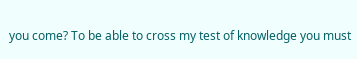you come? To be able to cross my test of knowledge you must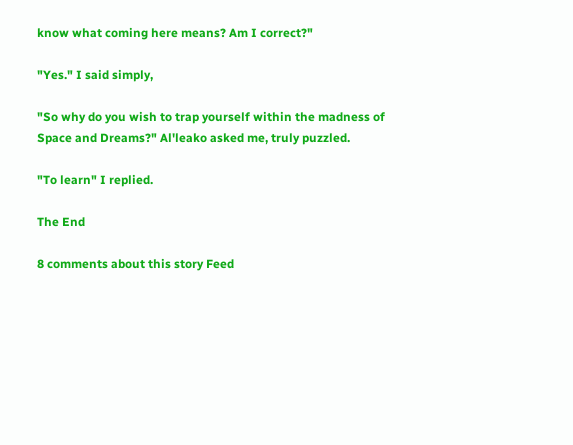know what coming here means? Am I correct?"

"Yes." I said simply,

"So why do you wish to trap yourself within the madness of Space and Dreams?" Al'leako asked me, truly puzzled.

"To learn" I replied.

The End

8 comments about this story Feed